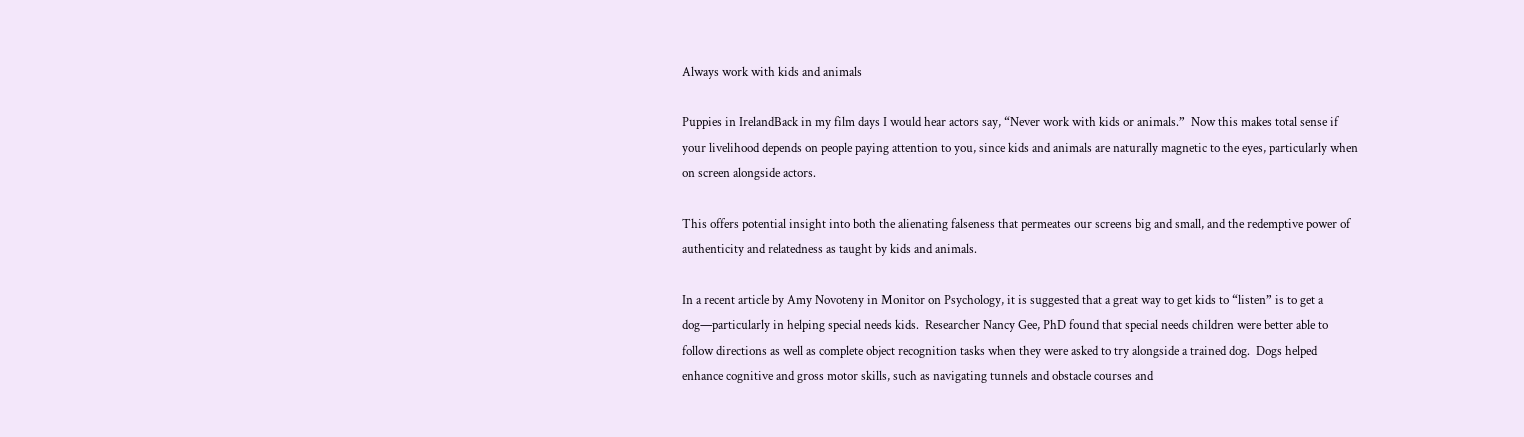Always work with kids and animals

Puppies in IrelandBack in my film days I would hear actors say, “Never work with kids or animals.”  Now this makes total sense if your livelihood depends on people paying attention to you, since kids and animals are naturally magnetic to the eyes, particularly when on screen alongside actors.

This offers potential insight into both the alienating falseness that permeates our screens big and small, and the redemptive power of authenticity and relatedness as taught by kids and animals.

In a recent article by Amy Novoteny in Monitor on Psychology, it is suggested that a great way to get kids to “listen” is to get a dog—particularly in helping special needs kids.  Researcher Nancy Gee, PhD found that special needs children were better able to follow directions as well as complete object recognition tasks when they were asked to try alongside a trained dog.  Dogs helped enhance cognitive and gross motor skills, such as navigating tunnels and obstacle courses and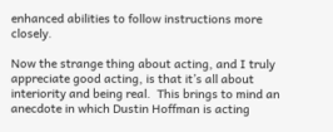enhanced abilities to follow instructions more closely.

Now the strange thing about acting, and I truly appreciate good acting, is that it’s all about interiority and being real.  This brings to mind an anecdote in which Dustin Hoffman is acting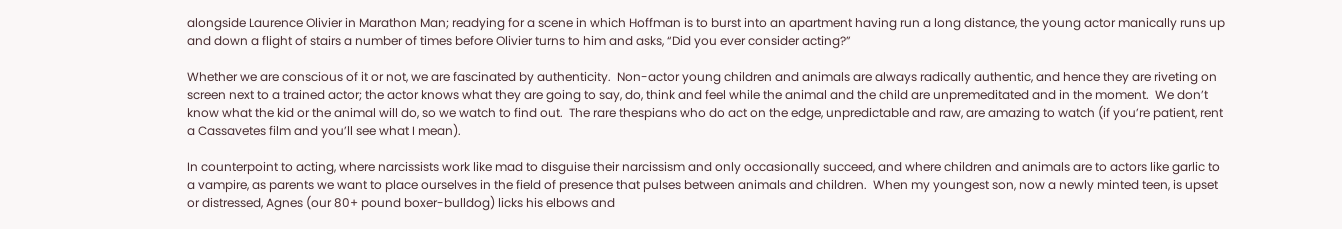alongside Laurence Olivier in Marathon Man; readying for a scene in which Hoffman is to burst into an apartment having run a long distance, the young actor manically runs up and down a flight of stairs a number of times before Olivier turns to him and asks, “Did you ever consider acting?”

Whether we are conscious of it or not, we are fascinated by authenticity.  Non-actor young children and animals are always radically authentic, and hence they are riveting on screen next to a trained actor; the actor knows what they are going to say, do, think and feel while the animal and the child are unpremeditated and in the moment.  We don’t know what the kid or the animal will do, so we watch to find out.  The rare thespians who do act on the edge, unpredictable and raw, are amazing to watch (if you’re patient, rent a Cassavetes film and you’ll see what I mean).

In counterpoint to acting, where narcissists work like mad to disguise their narcissism and only occasionally succeed, and where children and animals are to actors like garlic to a vampire, as parents we want to place ourselves in the field of presence that pulses between animals and children.  When my youngest son, now a newly minted teen, is upset or distressed, Agnes (our 80+ pound boxer-bulldog) licks his elbows and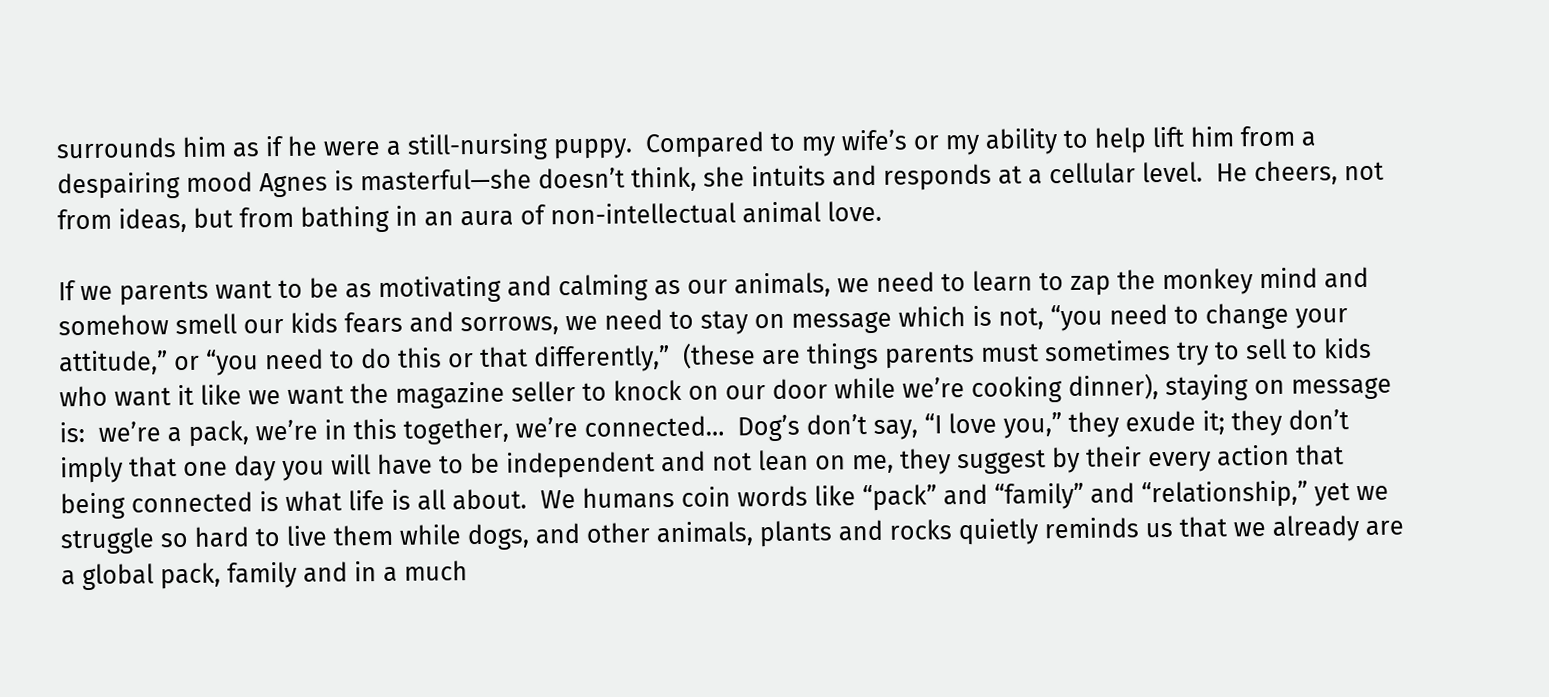surrounds him as if he were a still-nursing puppy.  Compared to my wife’s or my ability to help lift him from a despairing mood Agnes is masterful—she doesn’t think, she intuits and responds at a cellular level.  He cheers, not from ideas, but from bathing in an aura of non-intellectual animal love.

If we parents want to be as motivating and calming as our animals, we need to learn to zap the monkey mind and somehow smell our kids fears and sorrows, we need to stay on message which is not, “you need to change your attitude,” or “you need to do this or that differently,”  (these are things parents must sometimes try to sell to kids who want it like we want the magazine seller to knock on our door while we’re cooking dinner), staying on message is:  we’re a pack, we’re in this together, we’re connected…  Dog’s don’t say, “I love you,” they exude it; they don’t imply that one day you will have to be independent and not lean on me, they suggest by their every action that being connected is what life is all about.  We humans coin words like “pack” and “family” and “relationship,” yet we struggle so hard to live them while dogs, and other animals, plants and rocks quietly reminds us that we already are a global pack, family and in a much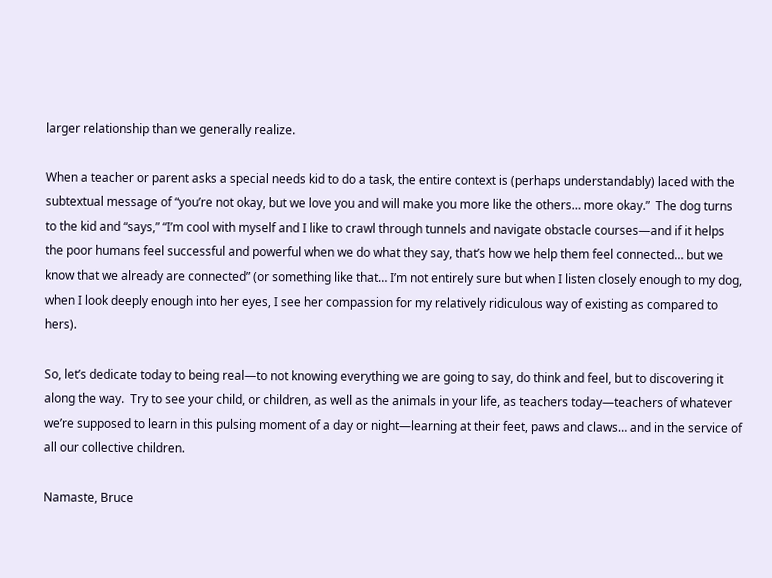larger relationship than we generally realize.

When a teacher or parent asks a special needs kid to do a task, the entire context is (perhaps understandably) laced with the subtextual message of “you’re not okay, but we love you and will make you more like the others… more okay.”  The dog turns to the kid and “says,” “I’m cool with myself and I like to crawl through tunnels and navigate obstacle courses—and if it helps the poor humans feel successful and powerful when we do what they say, that’s how we help them feel connected… but we know that we already are connected” (or something like that… I’m not entirely sure but when I listen closely enough to my dog, when I look deeply enough into her eyes, I see her compassion for my relatively ridiculous way of existing as compared to hers).

So, let’s dedicate today to being real—to not knowing everything we are going to say, do think and feel, but to discovering it along the way.  Try to see your child, or children, as well as the animals in your life, as teachers today—teachers of whatever we’re supposed to learn in this pulsing moment of a day or night—learning at their feet, paws and claws… and in the service of all our collective children.

Namaste, Bruce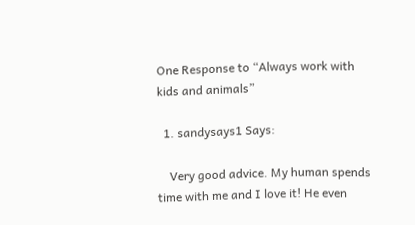One Response to “Always work with kids and animals”

  1. sandysays1 Says:

    Very good advice. My human spends time with me and I love it! He even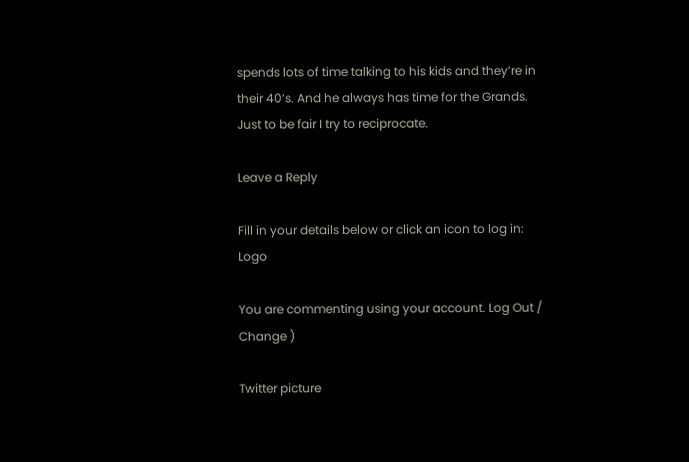spends lots of time talking to his kids and they’re in their 40’s. And he always has time for the Grands. Just to be fair I try to reciprocate.

Leave a Reply

Fill in your details below or click an icon to log in: Logo

You are commenting using your account. Log Out / Change )

Twitter picture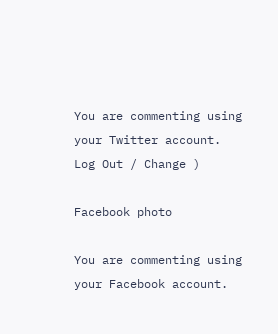You are commenting using your Twitter account. Log Out / Change )

Facebook photo

You are commenting using your Facebook account.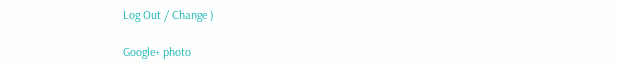Log Out / Change )

Google+ photo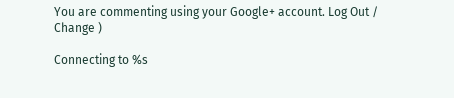You are commenting using your Google+ account. Log Out / Change )

Connecting to %s